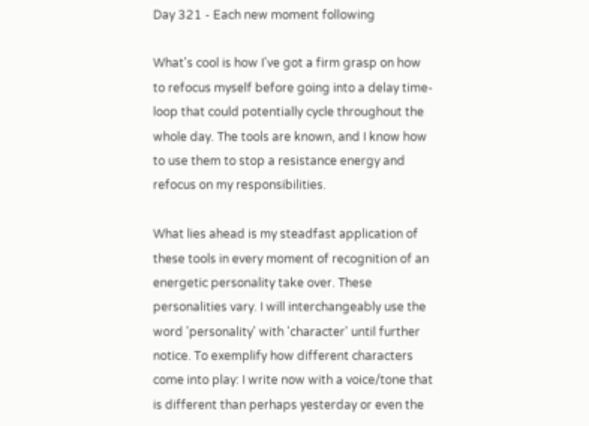Day 321 - Each new moment following

What's cool is how I've got a firm grasp on how to refocus myself before going into a delay time-loop that could potentially cycle throughout the whole day. The tools are known, and I know how to use them to stop a resistance energy and refocus on my responsibilities.

What lies ahead is my steadfast application of these tools in every moment of recognition of an energetic personality take over. These personalities vary. I will interchangeably use the word 'personality' with 'character' until further notice. To exemplify how different characters come into play: I write now with a voice/tone that is different than perhaps yesterday or even the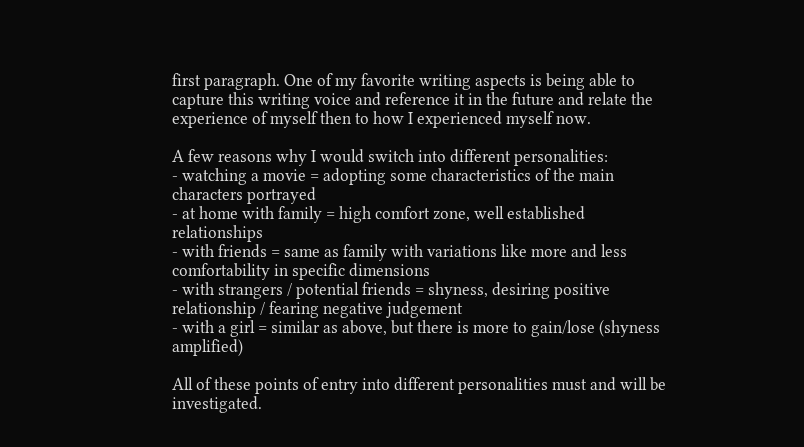first paragraph. One of my favorite writing aspects is being able to capture this writing voice and reference it in the future and relate the experience of myself then to how I experienced myself now.

A few reasons why I would switch into different personalities:
- watching a movie = adopting some characteristics of the main characters portrayed
- at home with family = high comfort zone, well established relationships
- with friends = same as family with variations like more and less comfortability in specific dimensions
- with strangers / potential friends = shyness, desiring positive relationship / fearing negative judgement
- with a girl = similar as above, but there is more to gain/lose (shyness amplified)

All of these points of entry into different personalities must and will be investigated.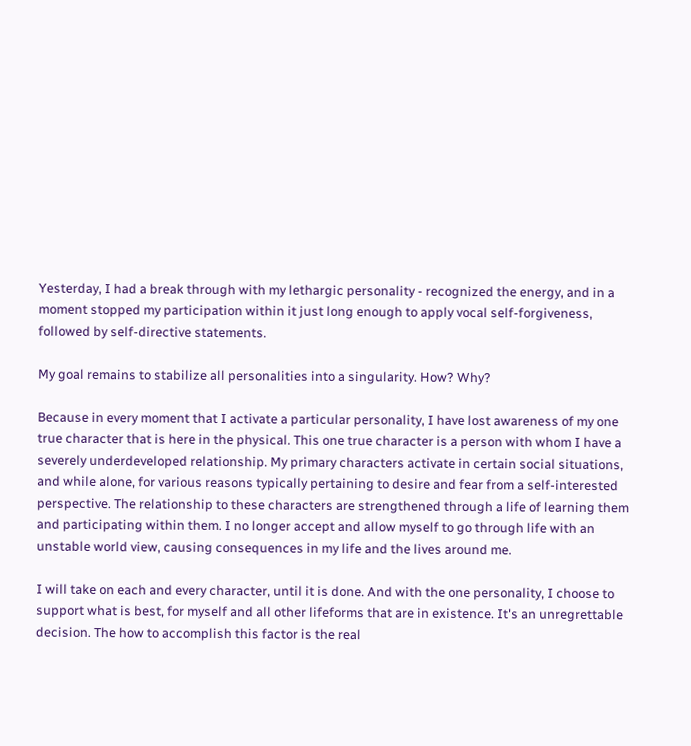Yesterday, I had a break through with my lethargic personality - recognized the energy, and in a moment stopped my participation within it just long enough to apply vocal self-forgiveness, followed by self-directive statements.

My goal remains to stabilize all personalities into a singularity. How? Why?

Because in every moment that I activate a particular personality, I have lost awareness of my one true character that is here in the physical. This one true character is a person with whom I have a severely underdeveloped relationship. My primary characters activate in certain social situations, and while alone, for various reasons typically pertaining to desire and fear from a self-interested perspective. The relationship to these characters are strengthened through a life of learning them and participating within them. I no longer accept and allow myself to go through life with an unstable world view, causing consequences in my life and the lives around me.

I will take on each and every character, until it is done. And with the one personality, I choose to support what is best, for myself and all other lifeforms that are in existence. It's an unregrettable decision. The how to accomplish this factor is the real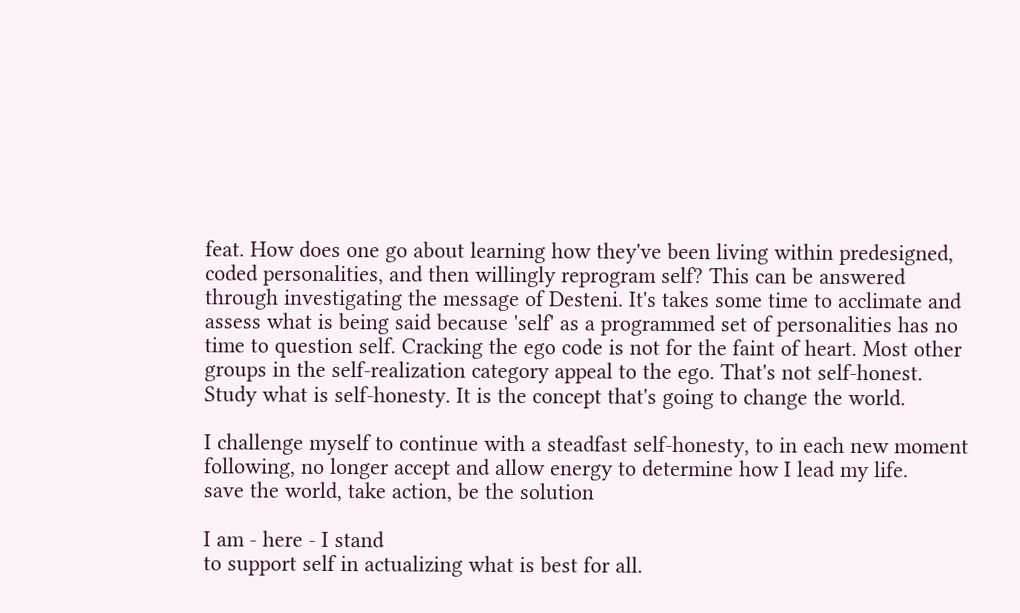feat. How does one go about learning how they've been living within predesigned, coded personalities, and then willingly reprogram self? This can be answered through investigating the message of Desteni. It's takes some time to acclimate and assess what is being said because 'self' as a programmed set of personalities has no time to question self. Cracking the ego code is not for the faint of heart. Most other groups in the self-realization category appeal to the ego. That's not self-honest. Study what is self-honesty. It is the concept that's going to change the world.

I challenge myself to continue with a steadfast self-honesty, to in each new moment following, no longer accept and allow energy to determine how I lead my life.
save the world, take action, be the solution

I am - here - I stand
to support self in actualizing what is best for all.